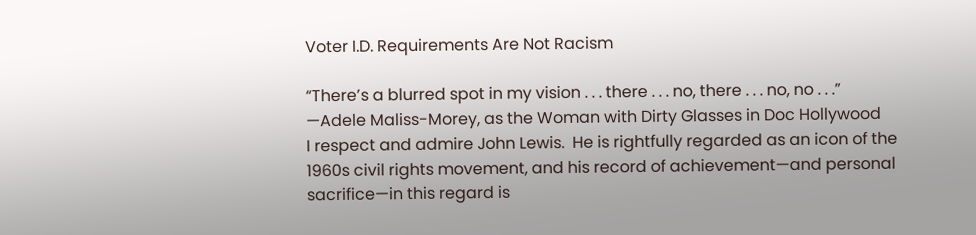Voter I.D. Requirements Are Not Racism

“There’s a blurred spot in my vision . . . there . . . no, there . . . no, no . . .”
—Adele Maliss-Morey, as the Woman with Dirty Glasses in Doc Hollywood
I respect and admire John Lewis.  He is rightfully regarded as an icon of the 1960s civil rights movement, and his record of achievement—and personal sacrifice—in this regard is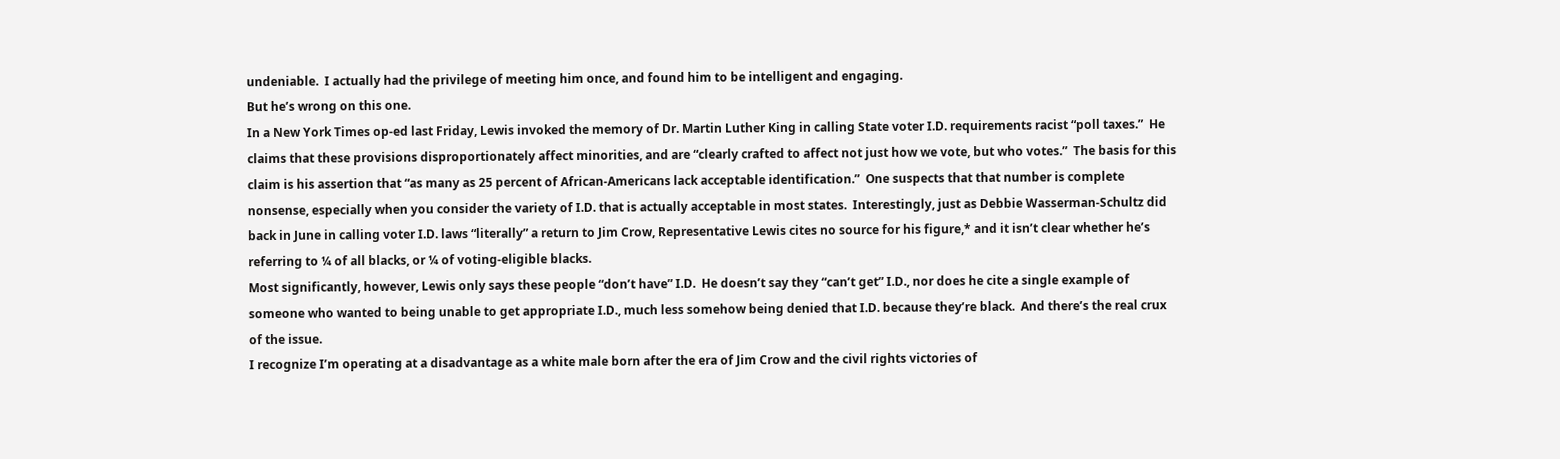undeniable.  I actually had the privilege of meeting him once, and found him to be intelligent and engaging.
But he’s wrong on this one.
In a New York Times op-ed last Friday, Lewis invoked the memory of Dr. Martin Luther King in calling State voter I.D. requirements racist “poll taxes.”  He claims that these provisions disproportionately affect minorities, and are “clearly crafted to affect not just how we vote, but who votes.”  The basis for this claim is his assertion that “as many as 25 percent of African-Americans lack acceptable identification.”  One suspects that that number is complete nonsense, especially when you consider the variety of I.D. that is actually acceptable in most states.  Interestingly, just as Debbie Wasserman-Schultz did back in June in calling voter I.D. laws “literally” a return to Jim Crow, Representative Lewis cites no source for his figure,* and it isn’t clear whether he’s referring to ¼ of all blacks, or ¼ of voting-eligible blacks.
Most significantly, however, Lewis only says these people “don’t have” I.D.  He doesn’t say they “can’t get” I.D., nor does he cite a single example of someone who wanted to being unable to get appropriate I.D., much less somehow being denied that I.D. because they’re black.  And there’s the real crux of the issue.
I recognize I’m operating at a disadvantage as a white male born after the era of Jim Crow and the civil rights victories of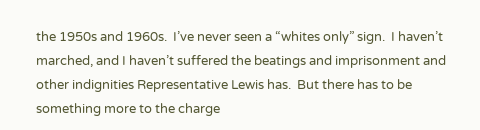the 1950s and 1960s.  I’ve never seen a “whites only” sign.  I haven’t marched, and I haven’t suffered the beatings and imprisonment and other indignities Representative Lewis has.  But there has to be something more to the charge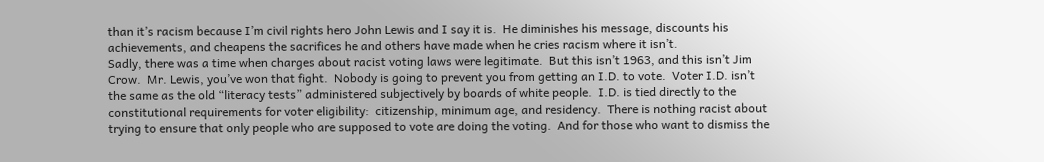than it’s racism because I’m civil rights hero John Lewis and I say it is.  He diminishes his message, discounts his achievements, and cheapens the sacrifices he and others have made when he cries racism where it isn’t.
Sadly, there was a time when charges about racist voting laws were legitimate.  But this isn’t 1963, and this isn’t Jim Crow.  Mr. Lewis, you’ve won that fight.  Nobody is going to prevent you from getting an I.D. to vote.  Voter I.D. isn’t the same as the old “literacy tests” administered subjectively by boards of white people.  I.D. is tied directly to the constitutional requirements for voter eligibility:  citizenship, minimum age, and residency.  There is nothing racist about trying to ensure that only people who are supposed to vote are doing the voting.  And for those who want to dismiss the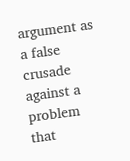argument as a false crusade against a problem that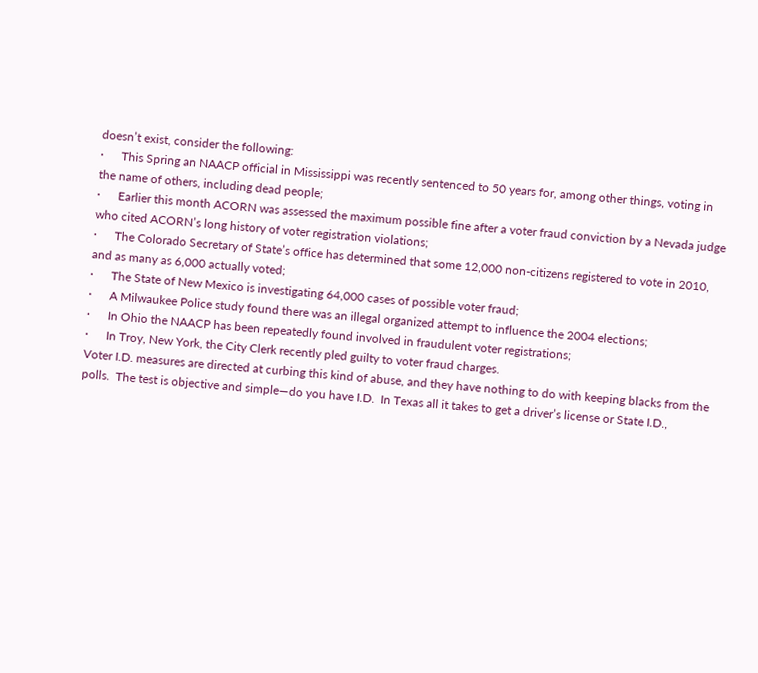doesn’t exist, consider the following:
·      This Spring an NAACP official in Mississippi was recently sentenced to 50 years for, among other things, voting in the name of others, including dead people;
·      Earlier this month ACORN was assessed the maximum possible fine after a voter fraud conviction by a Nevada judge who cited ACORN’s long history of voter registration violations;
·      The Colorado Secretary of State’s office has determined that some 12,000 non-citizens registered to vote in 2010, and as many as 6,000 actually voted;
·      The State of New Mexico is investigating 64,000 cases of possible voter fraud;
·      A Milwaukee Police study found there was an illegal organized attempt to influence the 2004 elections;
·      In Ohio the NAACP has been repeatedly found involved in fraudulent voter registrations;
·      In Troy, New York, the City Clerk recently pled guilty to voter fraud charges.
Voter I.D. measures are directed at curbing this kind of abuse, and they have nothing to do with keeping blacks from the polls.  The test is objective and simple—do you have I.D.  In Texas all it takes to get a driver’s license or State I.D.,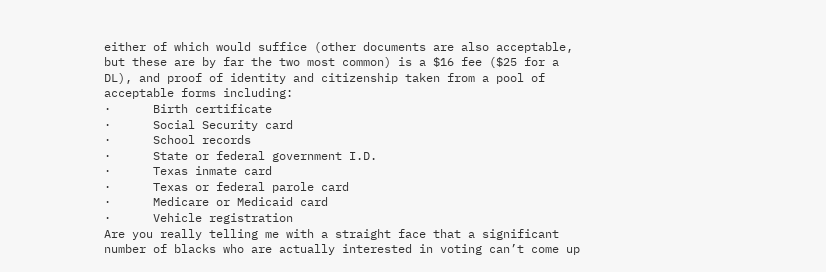either of which would suffice (other documents are also acceptable, but these are by far the two most common) is a $16 fee ($25 for a DL), and proof of identity and citizenship taken from a pool of acceptable forms including:
·      Birth certificate
·      Social Security card
·      School records
·      State or federal government I.D.
·      Texas inmate card
·      Texas or federal parole card
·      Medicare or Medicaid card
·      Vehicle registration
Are you really telling me with a straight face that a significant number of blacks who are actually interested in voting can’t come up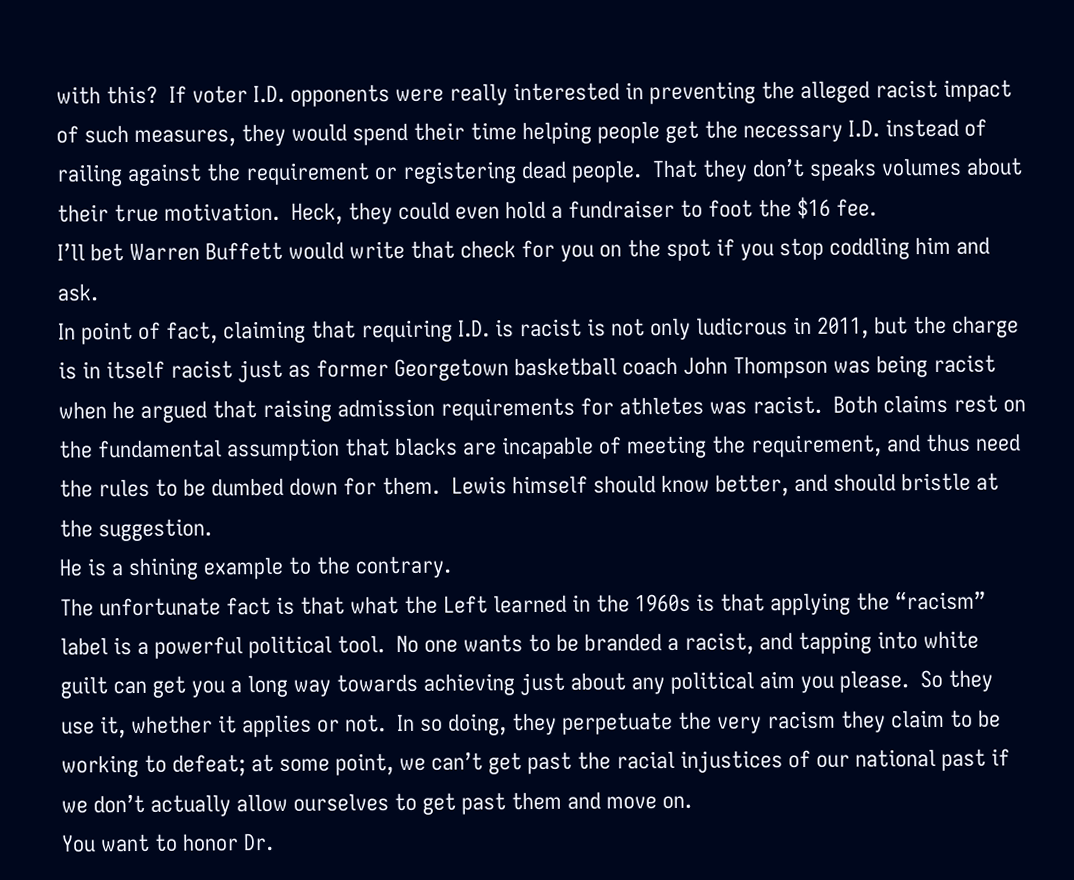with this?  If voter I.D. opponents were really interested in preventing the alleged racist impact of such measures, they would spend their time helping people get the necessary I.D. instead of railing against the requirement or registering dead people.  That they don’t speaks volumes about their true motivation.  Heck, they could even hold a fundraiser to foot the $16 fee.
I’ll bet Warren Buffett would write that check for you on the spot if you stop coddling him and ask.
In point of fact, claiming that requiring I.D. is racist is not only ludicrous in 2011, but the charge is in itself racist just as former Georgetown basketball coach John Thompson was being racist when he argued that raising admission requirements for athletes was racist.  Both claims rest on the fundamental assumption that blacks are incapable of meeting the requirement, and thus need the rules to be dumbed down for them.  Lewis himself should know better, and should bristle at the suggestion.
He is a shining example to the contrary.
The unfortunate fact is that what the Left learned in the 1960s is that applying the “racism” label is a powerful political tool.  No one wants to be branded a racist, and tapping into white guilt can get you a long way towards achieving just about any political aim you please.  So they use it, whether it applies or not.  In so doing, they perpetuate the very racism they claim to be working to defeat; at some point, we can’t get past the racial injustices of our national past if we don’t actually allow ourselves to get past them and move on.
You want to honor Dr.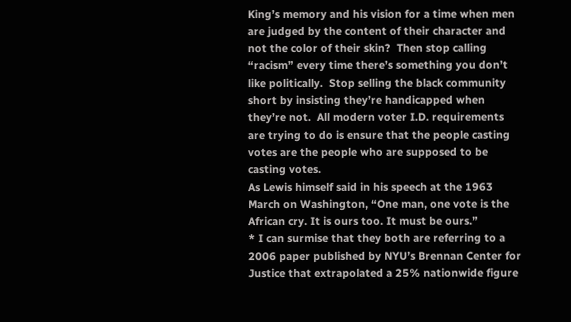King’s memory and his vision for a time when men are judged by the content of their character and not the color of their skin?  Then stop calling “racism” every time there’s something you don’t like politically.  Stop selling the black community short by insisting they’re handicapped when they’re not.  All modern voter I.D. requirements are trying to do is ensure that the people casting votes are the people who are supposed to be casting votes.
As Lewis himself said in his speech at the 1963 March on Washington, “One man, one vote is the African cry. It is ours too. It must be ours.”
* I can surmise that they both are referring to a 2006 paper published by NYU’s Brennan Center for Justice that extrapolated a 25% nationwide figure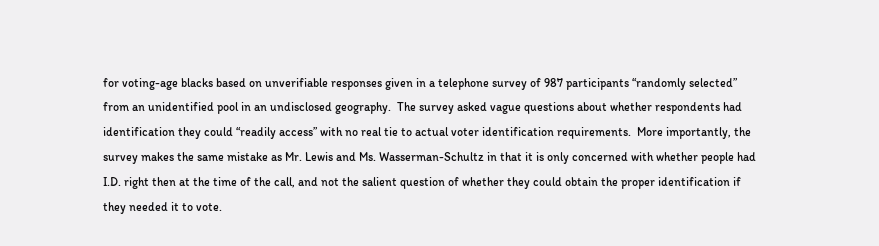for voting-age blacks based on unverifiable responses given in a telephone survey of 987 participants “randomly selected” from an unidentified pool in an undisclosed geography.  The survey asked vague questions about whether respondents had identification they could “readily access” with no real tie to actual voter identification requirements.  More importantly, the survey makes the same mistake as Mr. Lewis and Ms. Wasserman-Schultz in that it is only concerned with whether people had I.D. right then at the time of the call, and not the salient question of whether they could obtain the proper identification if they needed it to vote.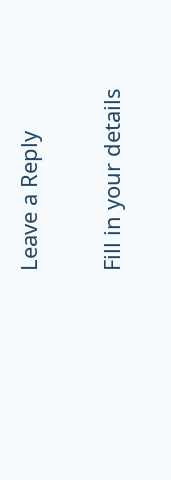Leave a Reply

Fill in your details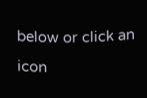below or click an icon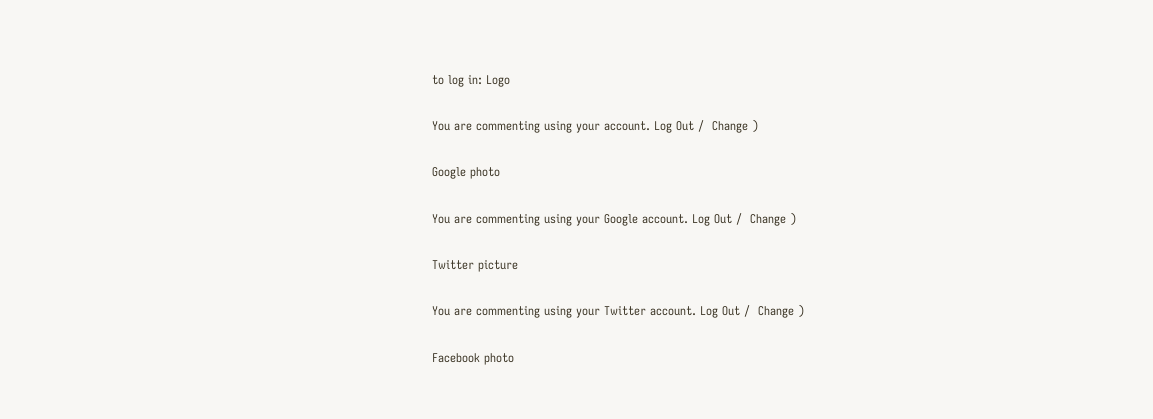to log in: Logo

You are commenting using your account. Log Out /  Change )

Google photo

You are commenting using your Google account. Log Out /  Change )

Twitter picture

You are commenting using your Twitter account. Log Out /  Change )

Facebook photo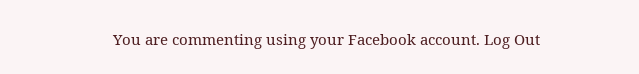You are commenting using your Facebook account. Log Out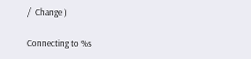/  Change )

Connecting to %s